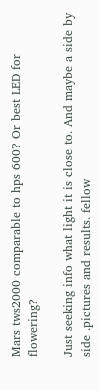Mars tws2000 comparable to hps 600? Or best LED for flowering?

Just seeking info what light it is close to. And maybe a side by side .pictures and results. fellow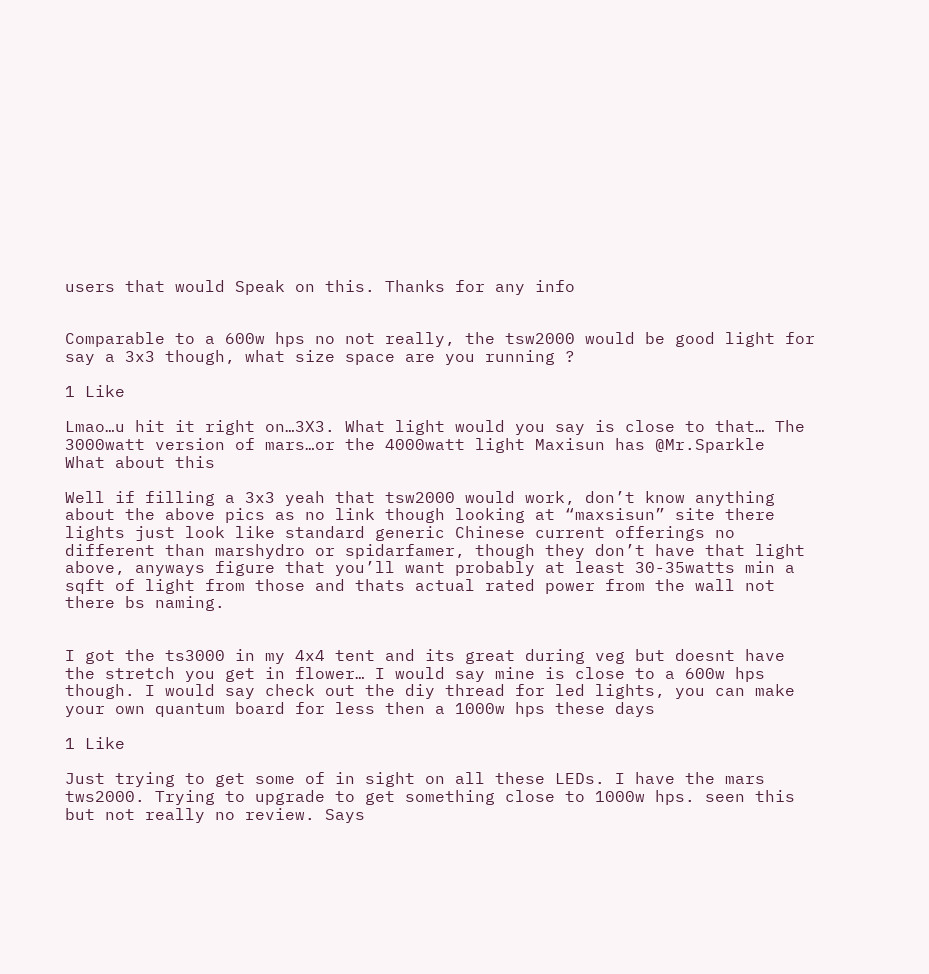users that would Speak on this. Thanks for any info


Comparable to a 600w hps no not really, the tsw2000 would be good light for say a 3x3 though, what size space are you running ?

1 Like

Lmao…u hit it right on…3X3. What light would you say is close to that… The 3000watt version of mars…or the 4000watt light Maxisun has @Mr.Sparkle
What about this

Well if filling a 3x3 yeah that tsw2000 would work, don’t know anything about the above pics as no link though looking at “maxsisun” site there lights just look like standard generic Chinese current offerings no different than marshydro or spidarfamer, though they don’t have that light above, anyways figure that you’ll want probably at least 30-35watts min a sqft of light from those and thats actual rated power from the wall not there bs naming.


I got the ts3000 in my 4x4 tent and its great during veg but doesnt have the stretch you get in flower… I would say mine is close to a 600w hps though. I would say check out the diy thread for led lights, you can make your own quantum board for less then a 1000w hps these days

1 Like

Just trying to get some of in sight on all these LEDs. I have the mars tws2000. Trying to upgrade to get something close to 1000w hps. seen this but not really no review. Says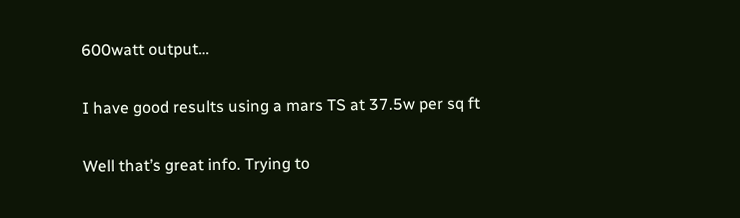600watt output…

I have good results using a mars TS at 37.5w per sq ft

Well that’s great info. Trying to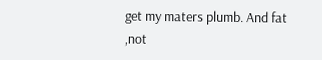get my maters plumb. And fat ,not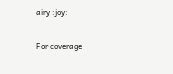airy :joy:

For coverage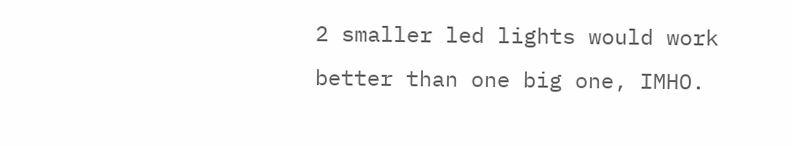2 smaller led lights would work better than one big one, IMHO.